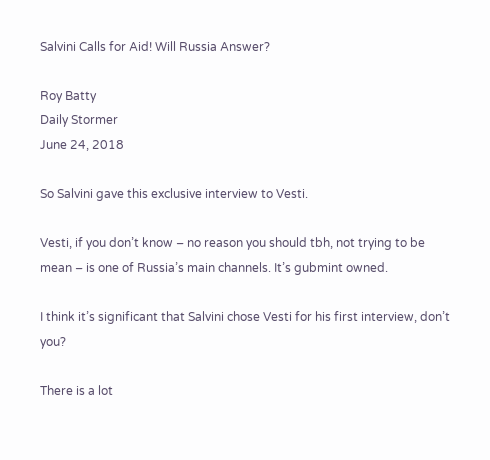Salvini Calls for Aid! Will Russia Answer?

Roy Batty
Daily Stormer
June 24, 2018

So Salvini gave this exclusive interview to Vesti.

Vesti, if you don’t know – no reason you should tbh, not trying to be mean – is one of Russia’s main channels. It’s gubmint owned.

I think it’s significant that Salvini chose Vesti for his first interview, don’t you?

There is a lot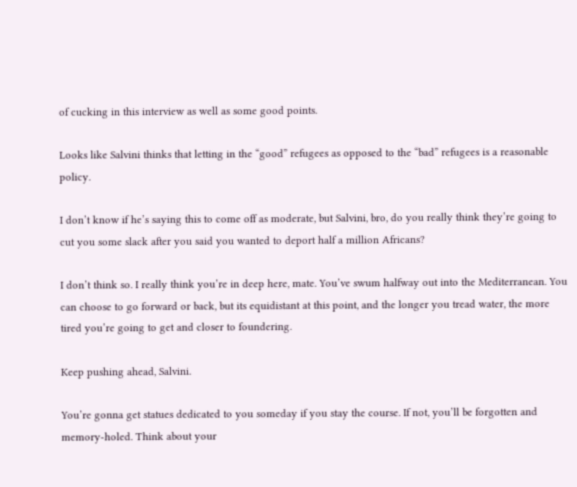of cucking in this interview as well as some good points.

Looks like Salvini thinks that letting in the “good” refugees as opposed to the “bad” refugees is a reasonable policy.

I don’t know if he’s saying this to come off as moderate, but Salvini, bro, do you really think they’re going to cut you some slack after you said you wanted to deport half a million Africans?

I don’t think so. I really think you’re in deep here, mate. You’ve swum halfway out into the Mediterranean. You can choose to go forward or back, but its equidistant at this point, and the longer you tread water, the more tired you’re going to get and closer to foundering.

Keep pushing ahead, Salvini.

You’re gonna get statues dedicated to you someday if you stay the course. If not, you’ll be forgotten and memory-holed. Think about your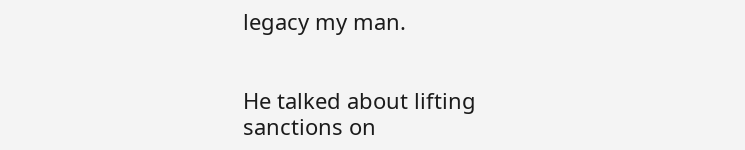legacy my man.


He talked about lifting sanctions on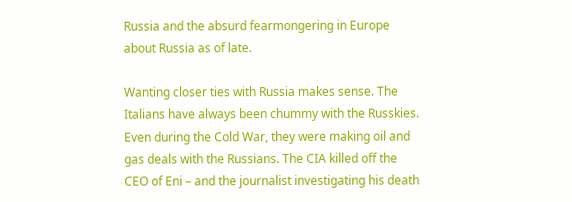Russia and the absurd fearmongering in Europe about Russia as of late.

Wanting closer ties with Russia makes sense. The Italians have always been chummy with the Russkies. Even during the Cold War, they were making oil and gas deals with the Russians. The CIA killed off the CEO of Eni – and the journalist investigating his death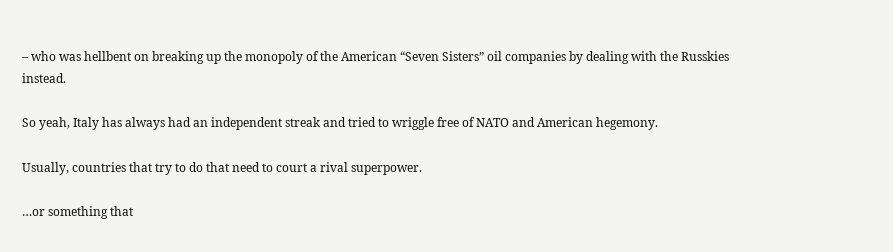– who was hellbent on breaking up the monopoly of the American “Seven Sisters” oil companies by dealing with the Russkies instead.

So yeah, Italy has always had an independent streak and tried to wriggle free of NATO and American hegemony.

Usually, countries that try to do that need to court a rival superpower.

…or something that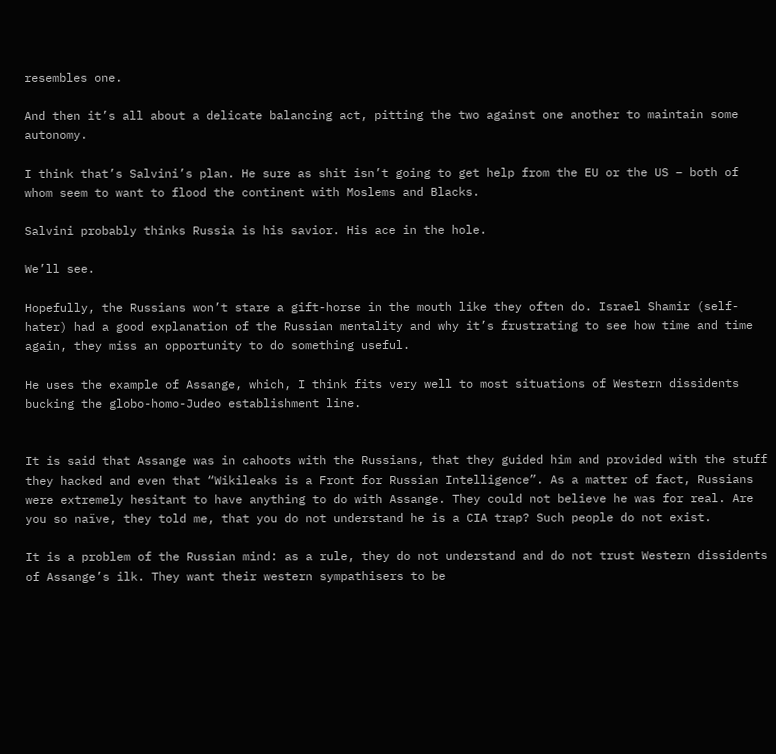resembles one.

And then it’s all about a delicate balancing act, pitting the two against one another to maintain some autonomy.

I think that’s Salvini’s plan. He sure as shit isn’t going to get help from the EU or the US – both of whom seem to want to flood the continent with Moslems and Blacks.

Salvini probably thinks Russia is his savior. His ace in the hole.

We’ll see.

Hopefully, the Russians won’t stare a gift-horse in the mouth like they often do. Israel Shamir (self-hater) had a good explanation of the Russian mentality and why it’s frustrating to see how time and time again, they miss an opportunity to do something useful.

He uses the example of Assange, which, I think fits very well to most situations of Western dissidents bucking the globo-homo-Judeo establishment line.


It is said that Assange was in cahoots with the Russians, that they guided him and provided with the stuff they hacked and even that “Wikileaks is a Front for Russian Intelligence”. As a matter of fact, Russians were extremely hesitant to have anything to do with Assange. They could not believe he was for real. Are you so naïve, they told me, that you do not understand he is a CIA trap? Such people do not exist.

It is a problem of the Russian mind: as a rule, they do not understand and do not trust Western dissidents of Assange’s ilk. They want their western sympathisers to be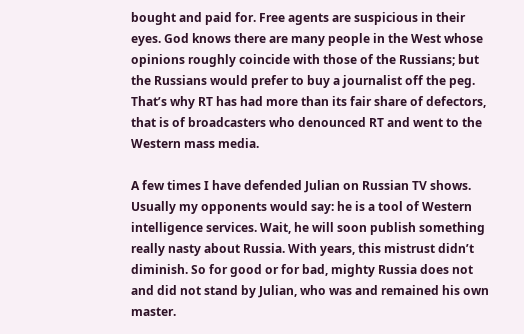bought and paid for. Free agents are suspicious in their eyes. God knows there are many people in the West whose opinions roughly coincide with those of the Russians; but the Russians would prefer to buy a journalist off the peg. That’s why RT has had more than its fair share of defectors, that is of broadcasters who denounced RT and went to the Western mass media.

A few times I have defended Julian on Russian TV shows. Usually my opponents would say: he is a tool of Western intelligence services. Wait, he will soon publish something really nasty about Russia. With years, this mistrust didn’t diminish. So for good or for bad, mighty Russia does not and did not stand by Julian, who was and remained his own master.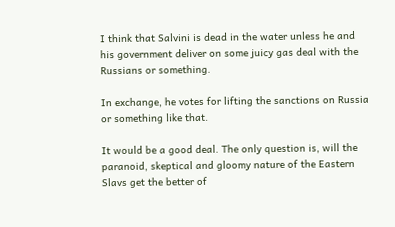I think that Salvini is dead in the water unless he and his government deliver on some juicy gas deal with the Russians or something.

In exchange, he votes for lifting the sanctions on Russia or something like that.

It would be a good deal. The only question is, will the paranoid, skeptical and gloomy nature of the Eastern Slavs get the better of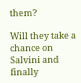them?

Will they take a chance on Salvini and finally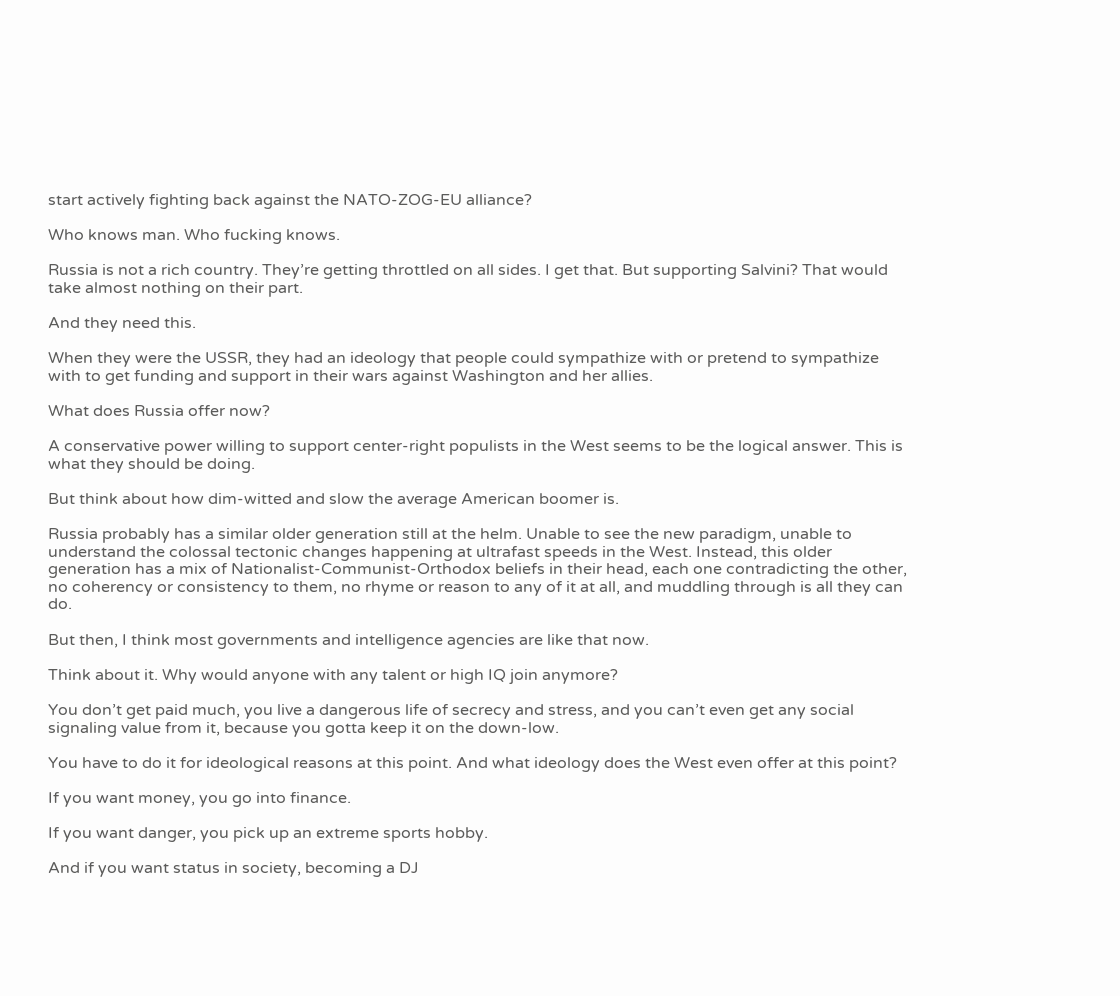start actively fighting back against the NATO-ZOG-EU alliance?

Who knows man. Who fucking knows.

Russia is not a rich country. They’re getting throttled on all sides. I get that. But supporting Salvini? That would take almost nothing on their part.

And they need this.

When they were the USSR, they had an ideology that people could sympathize with or pretend to sympathize with to get funding and support in their wars against Washington and her allies.

What does Russia offer now?

A conservative power willing to support center-right populists in the West seems to be the logical answer. This is what they should be doing.

But think about how dim-witted and slow the average American boomer is.

Russia probably has a similar older generation still at the helm. Unable to see the new paradigm, unable to understand the colossal tectonic changes happening at ultrafast speeds in the West. Instead, this older generation has a mix of Nationalist-Communist-Orthodox beliefs in their head, each one contradicting the other, no coherency or consistency to them, no rhyme or reason to any of it at all, and muddling through is all they can do.

But then, I think most governments and intelligence agencies are like that now.

Think about it. Why would anyone with any talent or high IQ join anymore?

You don’t get paid much, you live a dangerous life of secrecy and stress, and you can’t even get any social signaling value from it, because you gotta keep it on the down-low.

You have to do it for ideological reasons at this point. And what ideology does the West even offer at this point?

If you want money, you go into finance.

If you want danger, you pick up an extreme sports hobby.

And if you want status in society, becoming a DJ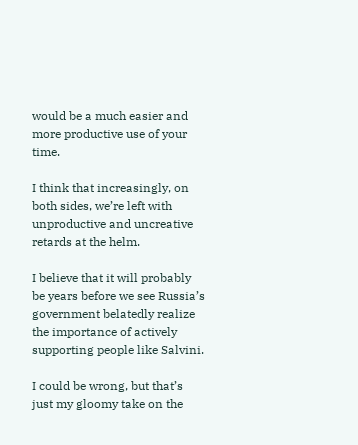would be a much easier and more productive use of your time.

I think that increasingly, on both sides, we’re left with unproductive and uncreative retards at the helm.

I believe that it will probably be years before we see Russia’s government belatedly realize the importance of actively supporting people like Salvini.

I could be wrong, but that’s just my gloomy take on the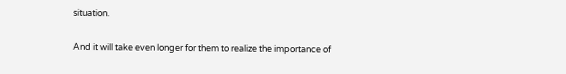situation.

And it will take even longer for them to realize the importance of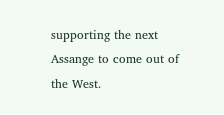supporting the next Assange to come out of the West.